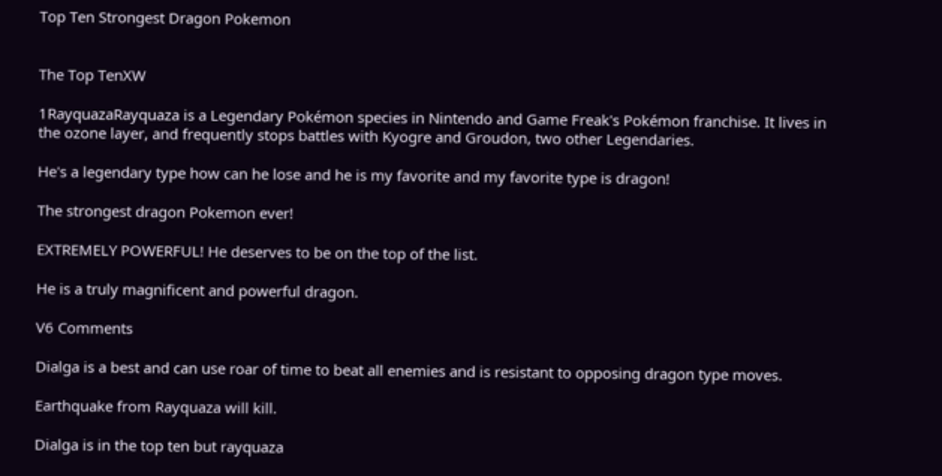Top Ten Strongest Dragon Pokemon


The Top TenXW

1RayquazaRayquaza is a Legendary Pokémon species in Nintendo and Game Freak's Pokémon franchise. It lives in the ozone layer, and frequently stops battles with Kyogre and Groudon, two other Legendaries.

He's a legendary type how can he lose and he is my favorite and my favorite type is dragon!

The strongest dragon Pokemon ever!

EXTREMELY POWERFUL! He deserves to be on the top of the list.

He is a truly magnificent and powerful dragon.

V6 Comments

Dialga is a best and can use roar of time to beat all enemies and is resistant to opposing dragon type moves.

Earthquake from Rayquaza will kill.

Dialga is in the top ten but rayquaza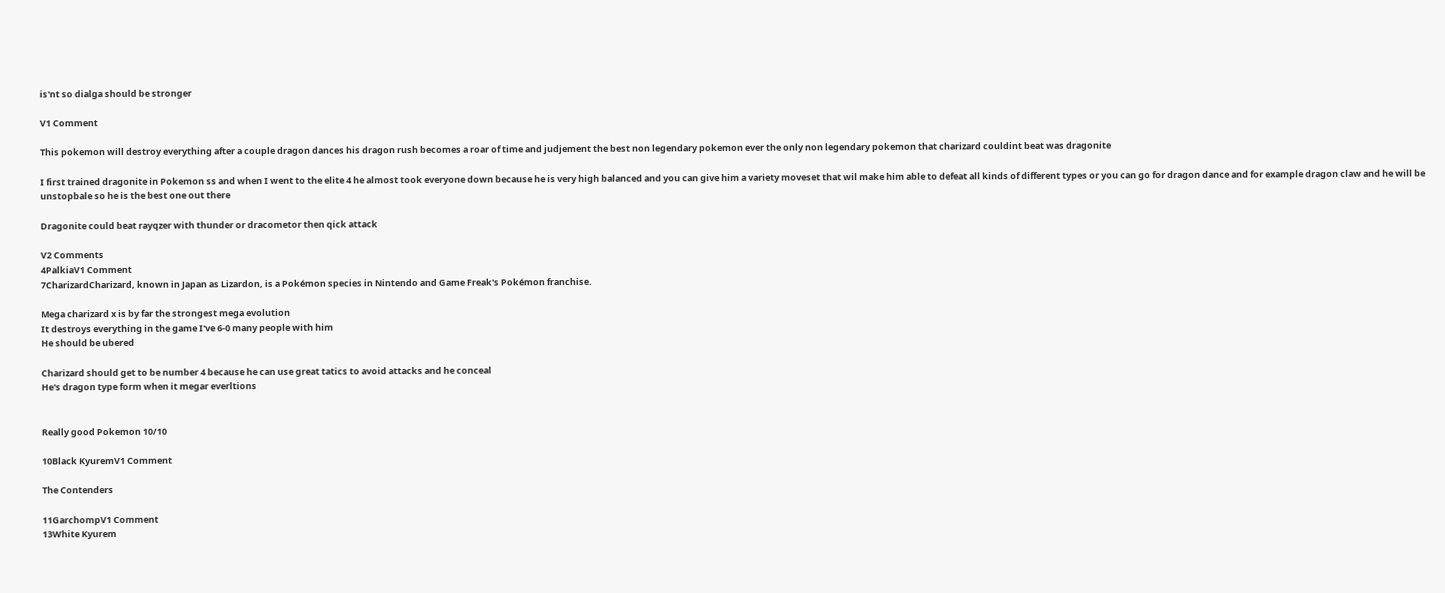is'nt so dialga should be stronger

V1 Comment

This pokemon will destroy everything after a couple dragon dances his dragon rush becomes a roar of time and judjement the best non legendary pokemon ever the only non legendary pokemon that charizard couldint beat was dragonite

I first trained dragonite in Pokemon ss and when I went to the elite 4 he almost took everyone down because he is very high balanced and you can give him a variety moveset that wil make him able to defeat all kinds of different types or you can go for dragon dance and for example dragon claw and he will be unstopbale so he is the best one out there

Dragonite could beat rayqzer with thunder or dracometor then qick attack

V2 Comments
4PalkiaV1 Comment
7CharizardCharizard, known in Japan as Lizardon, is a Pokémon species in Nintendo and Game Freak's Pokémon franchise.

Mega charizard x is by far the strongest mega evolution
It destroys everything in the game I've 6-0 many people with him
He should be ubered

Charizard should get to be number 4 because he can use great tatics to avoid attacks and he conceal
He's dragon type form when it megar everltions


Really good Pokemon 10/10

10Black KyuremV1 Comment

The Contenders

11GarchompV1 Comment
13White Kyurem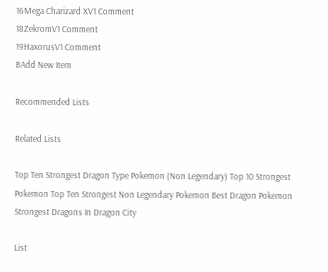16Mega Charizard XV1 Comment
18ZekromV1 Comment
19HaxorusV1 Comment
BAdd New Item

Recommended Lists

Related Lists

Top Ten Strongest Dragon Type Pokemon (Non Legendary) Top 10 Strongest Pokemon Top Ten Strongest Non Legendary Pokemon Best Dragon Pokemon Strongest Dragons In Dragon City

List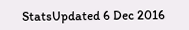StatsUpdated 6 Dec 2016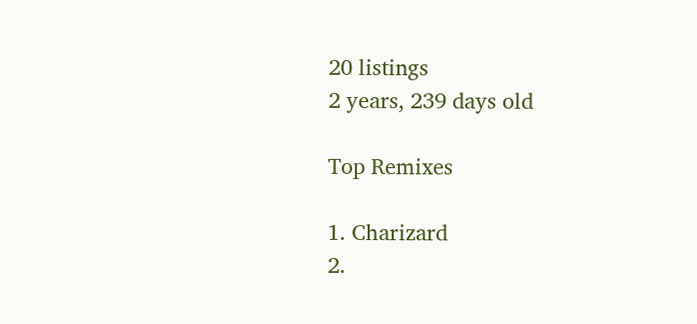20 listings
2 years, 239 days old

Top Remixes

1. Charizard
2.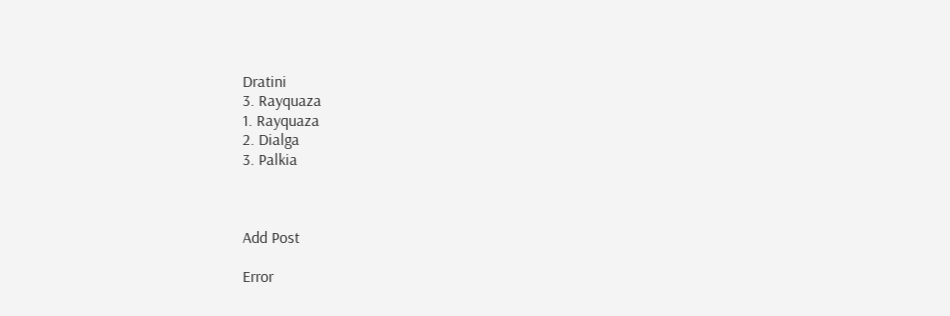Dratini
3. Rayquaza
1. Rayquaza
2. Dialga
3. Palkia



Add Post

Error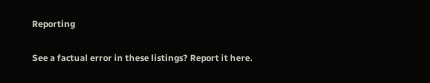Reporting

See a factual error in these listings? Report it here.